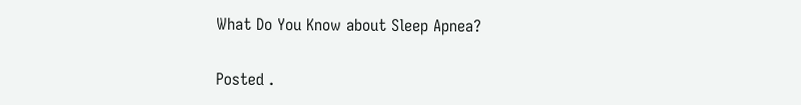What Do You Know about Sleep Apnea?

Posted .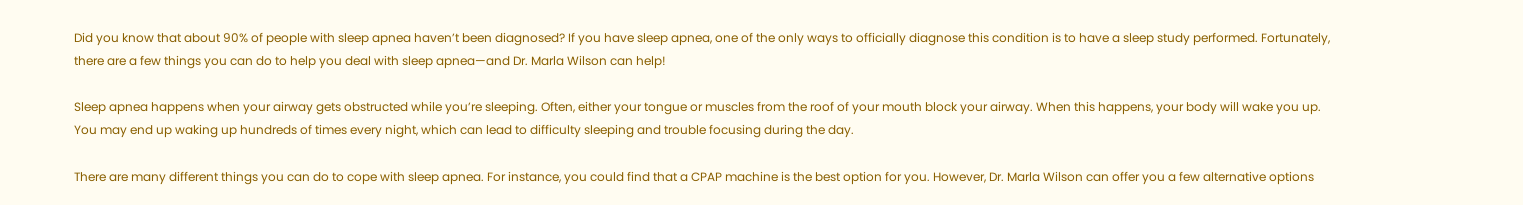Did you know that about 90% of people with sleep apnea haven’t been diagnosed? If you have sleep apnea, one of the only ways to officially diagnose this condition is to have a sleep study performed. Fortunately, there are a few things you can do to help you deal with sleep apnea—and Dr. Marla Wilson can help!

Sleep apnea happens when your airway gets obstructed while you’re sleeping. Often, either your tongue or muscles from the roof of your mouth block your airway. When this happens, your body will wake you up. You may end up waking up hundreds of times every night, which can lead to difficulty sleeping and trouble focusing during the day.

There are many different things you can do to cope with sleep apnea. For instance, you could find that a CPAP machine is the best option for you. However, Dr. Marla Wilson can offer you a few alternative options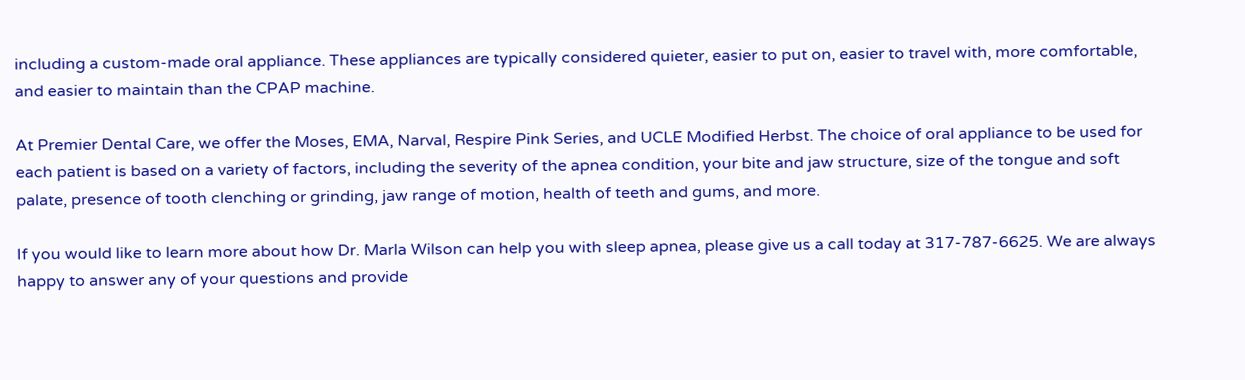including a custom-made oral appliance. These appliances are typically considered quieter, easier to put on, easier to travel with, more comfortable, and easier to maintain than the CPAP machine.

At Premier Dental Care, we offer the Moses, EMA, Narval, Respire Pink Series, and UCLE Modified Herbst. The choice of oral appliance to be used for each patient is based on a variety of factors, including the severity of the apnea condition, your bite and jaw structure, size of the tongue and soft palate, presence of tooth clenching or grinding, jaw range of motion, health of teeth and gums, and more.

If you would like to learn more about how Dr. Marla Wilson can help you with sleep apnea, please give us a call today at 317-787-6625. We are always happy to answer any of your questions and provide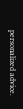personalized advice.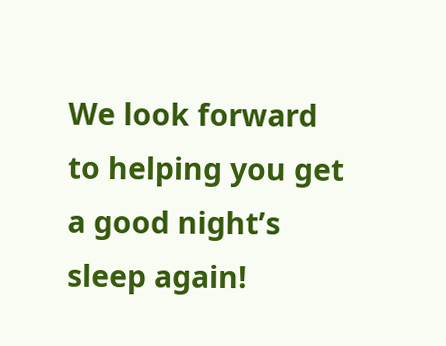We look forward to helping you get a good night’s sleep again!